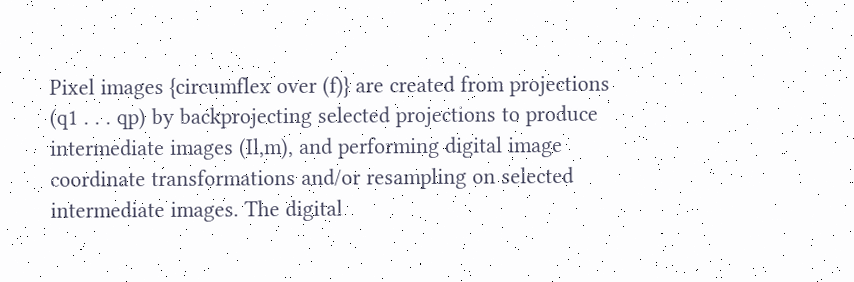Pixel images {circumflex over (f)} are created from projections (q1 . . . qp) by backprojecting selected projections to produce intermediate images (Il,m), and performing digital image coordinate transformations and/or resampling on selected intermediate images. The digital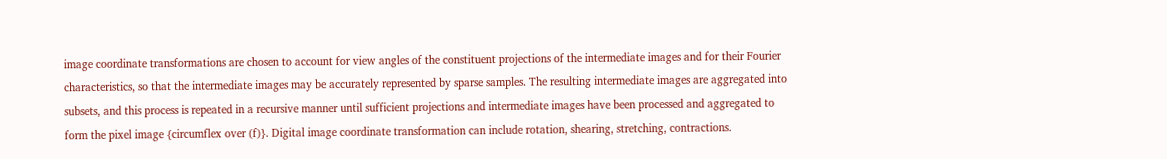image coordinate transformations are chosen to account for view angles of the constituent projections of the intermediate images and for their Fourier characteristics, so that the intermediate images may be accurately represented by sparse samples. The resulting intermediate images are aggregated into subsets, and this process is repeated in a recursive manner until sufficient projections and intermediate images have been processed and aggregated to form the pixel image {circumflex over (f)}. Digital image coordinate transformation can include rotation, shearing, stretching, contractions.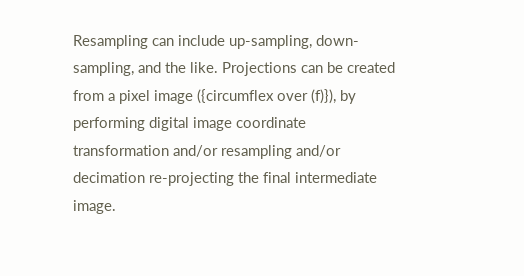Resampling can include up-sampling, down-sampling, and the like. Projections can be created from a pixel image ({circumflex over (f)}), by performing digital image coordinate transformation and/or resampling and/or decimation re-projecting the final intermediate image.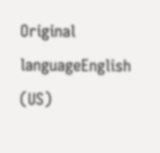Original languageEnglish (US)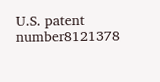U.S. patent number8121378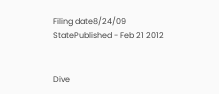Filing date8/24/09
StatePublished - Feb 21 2012


Dive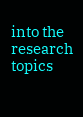into the research topics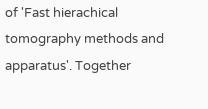of 'Fast hierachical tomography methods and apparatus'. Together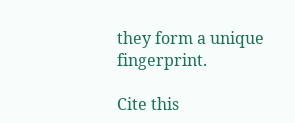they form a unique fingerprint.

Cite this